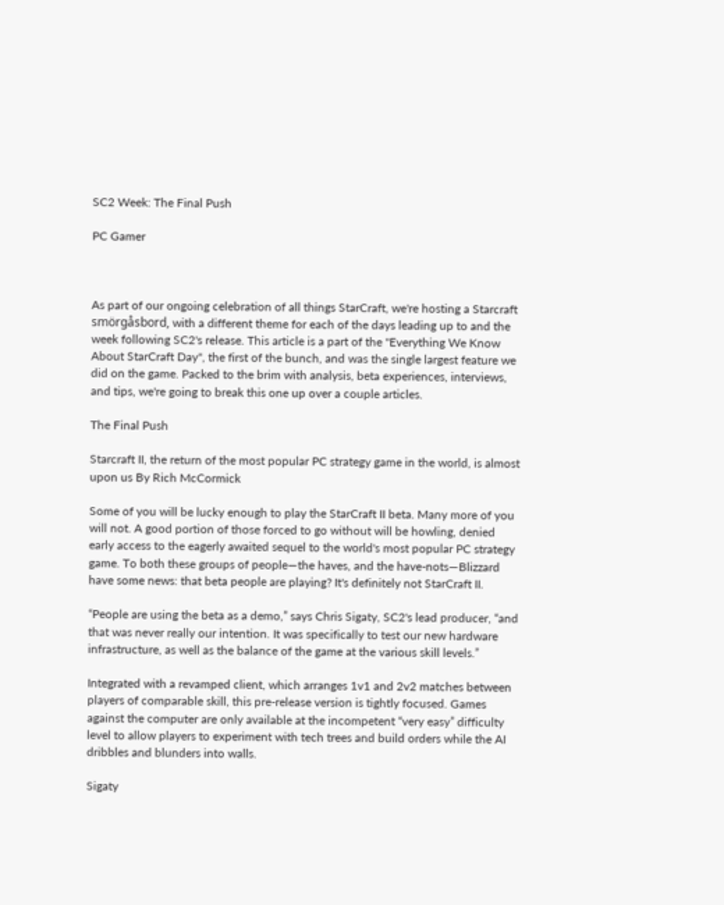SC2 Week: The Final Push

PC Gamer



As part of our ongoing celebration of all things StarCraft, we're hosting a Starcraft smörgåsbord, with a different theme for each of the days leading up to and the week following SC2's release. This article is a part of the "Everything We Know About StarCraft Day", the first of the bunch, and was the single largest feature we did on the game. Packed to the brim with analysis, beta experiences, interviews, and tips, we're going to break this one up over a couple articles.

The Final Push

Starcraft II, the return of the most popular PC strategy game in the world, is almost upon us By Rich McCormick

Some of you will be lucky enough to play the StarCraft II beta. Many more of you will not. A good portion of those forced to go without will be howling, denied early access to the eagerly awaited sequel to the world's most popular PC strategy game. To both these groups of people—the haves, and the have-nots—Blizzard have some news: that beta people are playing? It's definitely not StarCraft II.

“People are using the beta as a demo,” says Chris Sigaty, SC2's lead producer, “and that was never really our intention. It was specifically to test our new hardware infrastructure, as well as the balance of the game at the various skill levels.”

Integrated with a revamped client, which arranges 1v1 and 2v2 matches between players of comparable skill, this pre-release version is tightly focused. Games against the computer are only available at the incompetent “very easy” difficulty level to allow players to experiment with tech trees and build orders while the AI dribbles and blunders into walls.

Sigaty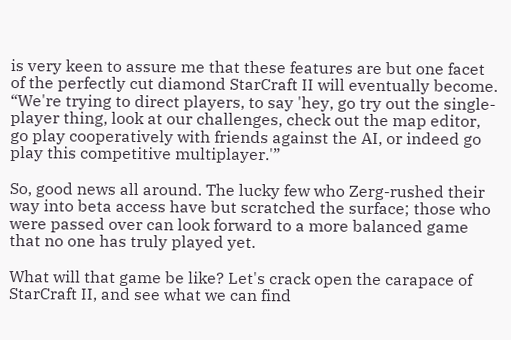is very keen to assure me that these features are but one facet of the perfectly cut diamond StarCraft II will eventually become. “We're trying to direct players, to say 'hey, go try out the single-player thing, look at our challenges, check out the map editor, go play cooperatively with friends against the AI, or indeed go play this competitive multiplayer.'”

So, good news all around. The lucky few who Zerg-rushed their way into beta access have but scratched the surface; those who were passed over can look forward to a more balanced game that no one has truly played yet.

What will that game be like? Let's crack open the carapace of StarCraft II, and see what we can find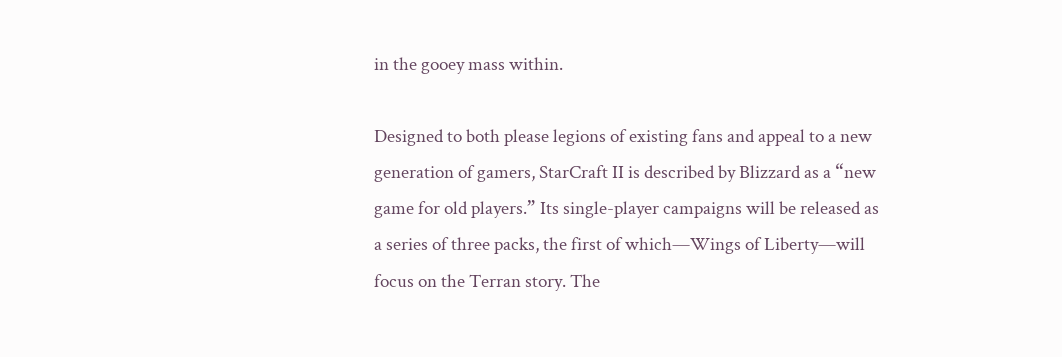in the gooey mass within.

Designed to both please legions of existing fans and appeal to a new generation of gamers, StarCraft II is described by Blizzard as a “new game for old players.” Its single-player campaigns will be released as a series of three packs, the first of which—Wings of Liberty—will focus on the Terran story. The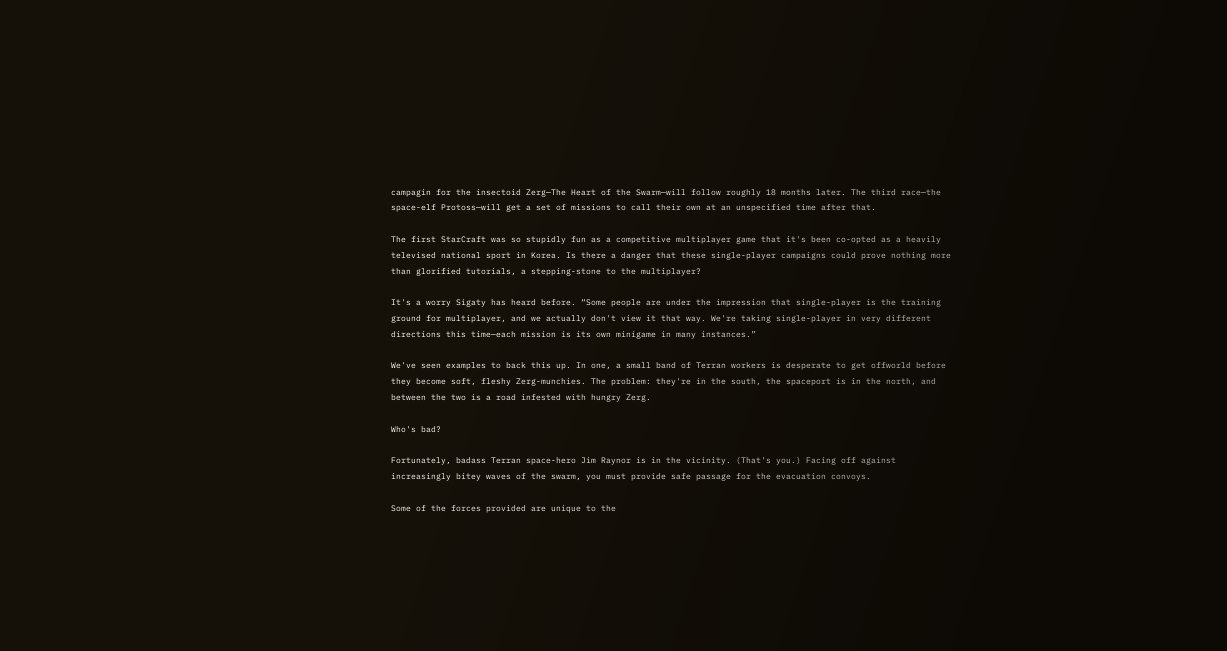campagin for the insectoid Zerg—The Heart of the Swarm—will follow roughly 18 months later. The third race—the space-elf Protoss—will get a set of missions to call their own at an unspecified time after that.

The first StarCraft was so stupidly fun as a competitive multiplayer game that it's been co-opted as a heavily televised national sport in Korea. Is there a danger that these single-player campaigns could prove nothing more than glorified tutorials, a stepping-stone to the multiplayer?

It's a worry Sigaty has heard before. “Some people are under the impression that single-player is the training ground for multiplayer, and we actually don't view it that way. We're taking single-player in very different directions this time—each mission is its own minigame in many instances.”

We've seen examples to back this up. In one, a small band of Terran workers is desperate to get offworld before they become soft, fleshy Zerg-munchies. The problem: they're in the south, the spaceport is in the north, and between the two is a road infested with hungry Zerg.

Who's bad?

Fortunately, badass Terran space-hero Jim Raynor is in the vicinity. (That's you.) Facing off against increasingly bitey waves of the swarm, you must provide safe passage for the evacuation convoys.

Some of the forces provided are unique to the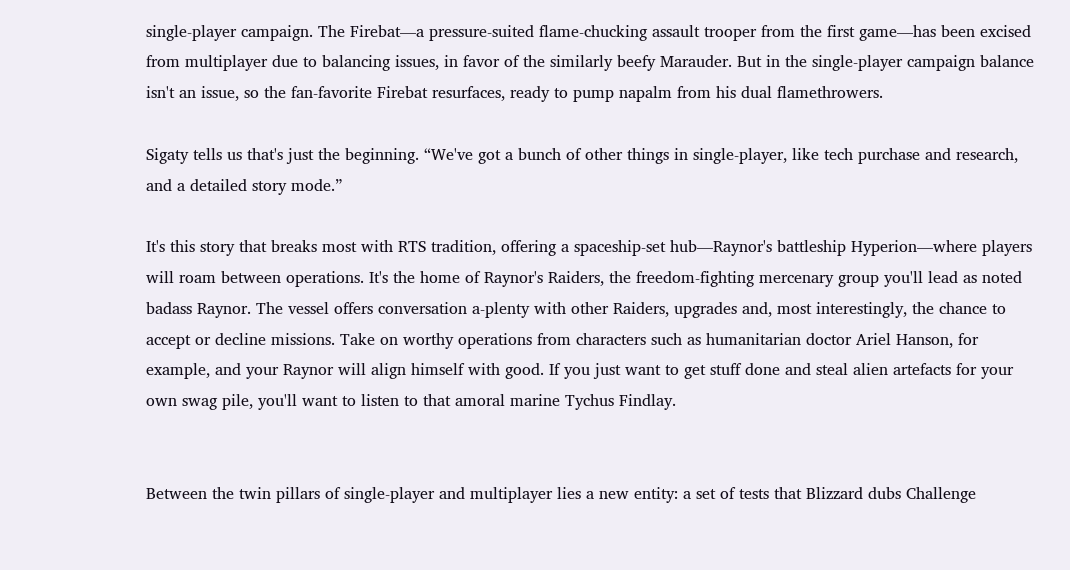single-player campaign. The Firebat—a pressure-suited flame-chucking assault trooper from the first game—has been excised from multiplayer due to balancing issues, in favor of the similarly beefy Marauder. But in the single-player campaign balance isn't an issue, so the fan-favorite Firebat resurfaces, ready to pump napalm from his dual flamethrowers.

Sigaty tells us that's just the beginning. “We've got a bunch of other things in single-player, like tech purchase and research, and a detailed story mode.”

It's this story that breaks most with RTS tradition, offering a spaceship-set hub—Raynor's battleship Hyperion—where players will roam between operations. It's the home of Raynor's Raiders, the freedom-fighting mercenary group you'll lead as noted badass Raynor. The vessel offers conversation a-plenty with other Raiders, upgrades and, most interestingly, the chance to accept or decline missions. Take on worthy operations from characters such as humanitarian doctor Ariel Hanson, for example, and your Raynor will align himself with good. If you just want to get stuff done and steal alien artefacts for your own swag pile, you'll want to listen to that amoral marine Tychus Findlay.


Between the twin pillars of single-player and multiplayer lies a new entity: a set of tests that Blizzard dubs Challenge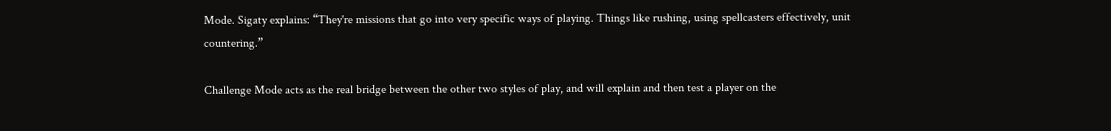Mode. Sigaty explains: “They're missions that go into very specific ways of playing. Things like rushing, using spellcasters effectively, unit countering.”

Challenge Mode acts as the real bridge between the other two styles of play, and will explain and then test a player on the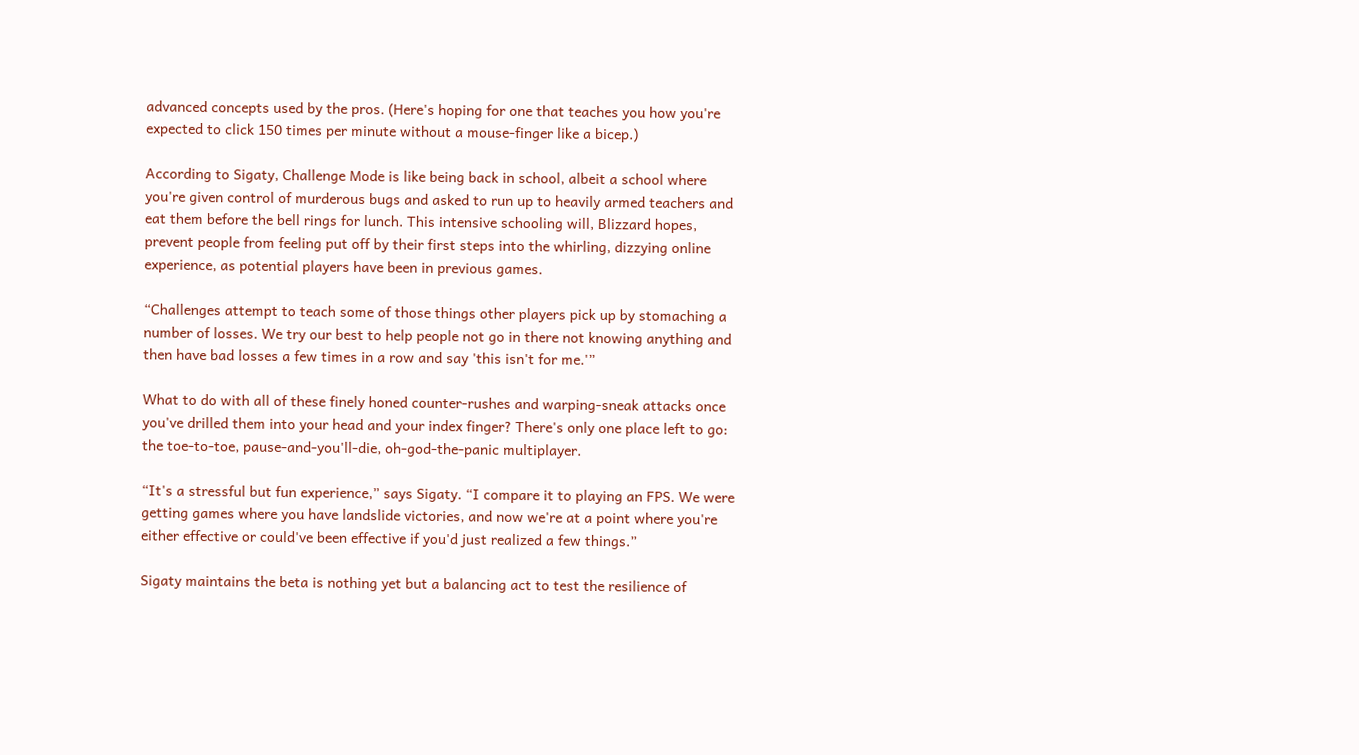advanced concepts used by the pros. (Here's hoping for one that teaches you how you're expected to click 150 times per minute without a mouse-finger like a bicep.)

According to Sigaty, Challenge Mode is like being back in school, albeit a school where you're given control of murderous bugs and asked to run up to heavily armed teachers and eat them before the bell rings for lunch. This intensive schooling will, Blizzard hopes, prevent people from feeling put off by their first steps into the whirling, dizzying online experience, as potential players have been in previous games.

“Challenges attempt to teach some of those things other players pick up by stomaching a number of losses. We try our best to help people not go in there not knowing anything and then have bad losses a few times in a row and say 'this isn't for me.'”

What to do with all of these finely honed counter-rushes and warping-sneak attacks once you've drilled them into your head and your index finger? There's only one place left to go: the toe-to-toe, pause-and-you'll-die, oh-god-the-panic multiplayer.

“It's a stressful but fun experience,” says Sigaty. “I compare it to playing an FPS. We were getting games where you have landslide victories, and now we're at a point where you're either effective or could've been effective if you'd just realized a few things.”

Sigaty maintains the beta is nothing yet but a balancing act to test the resilience of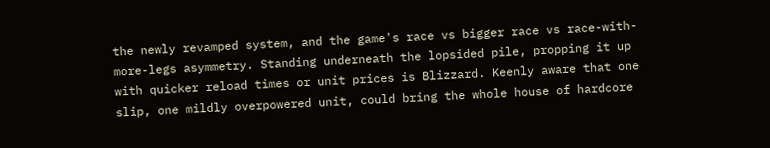the newly revamped system, and the game's race vs bigger race vs race-with-more-legs asymmetry. Standing underneath the lopsided pile, propping it up with quicker reload times or unit prices is Blizzard. Keenly aware that one slip, one mildly overpowered unit, could bring the whole house of hardcore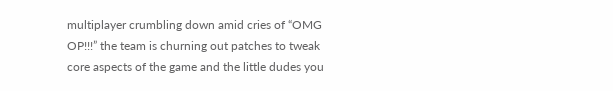multiplayer crumbling down amid cries of “OMG OP!!!” the team is churning out patches to tweak core aspects of the game and the little dudes you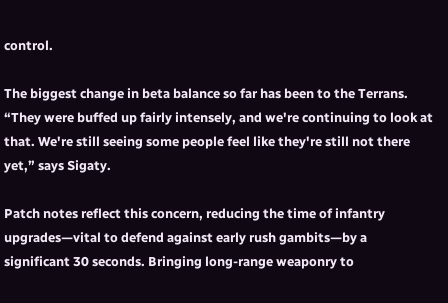control.

The biggest change in beta balance so far has been to the Terrans. “They were buffed up fairly intensely, and we're continuing to look at that. We're still seeing some people feel like they're still not there yet,” says Sigaty.

Patch notes reflect this concern, reducing the time of infantry upgrades—vital to defend against early rush gambits—by a significant 30 seconds. Bringing long-range weaponry to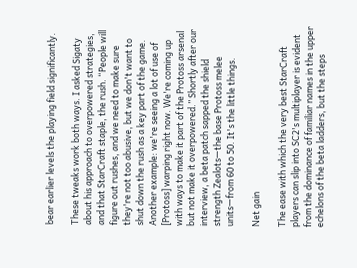bear earlier levels the playing field significantly.

These tweaks work both ways. I asked Sigaty about his approach to overpowered strategies, and that StarCraft staple, the rush. “People will figure out rushes, and we need to make sure they're not too abusive, but we don't want to shut down the rush as a key part of the game. Another example: we're seeing a lot of use of [Protoss] warping right now. We're coming up with ways to make it part of the Protoss arsenal but not make it overpowered.” Shortly after our interview, a beta patch sapped the shield strength Zealots—the base Protoss melee units—from 60 to 50. It's the little things.

Net gain

The ease with which the very best StarCraft players can slip into SC2's multiplayer is evident from the dominance of familiar names in the upper echelons of the beta ladders, but the steps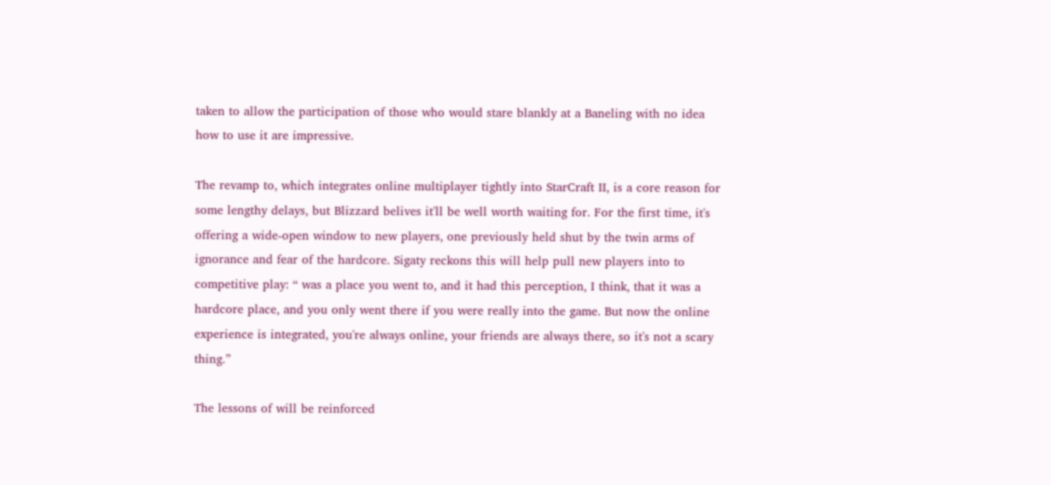taken to allow the participation of those who would stare blankly at a Baneling with no idea how to use it are impressive.

The revamp to, which integrates online multiplayer tightly into StarCraft II, is a core reason for some lengthy delays, but Blizzard belives it'll be well worth waiting for. For the first time, it's offering a wide-open window to new players, one previously held shut by the twin arms of ignorance and fear of the hardcore. Sigaty reckons this will help pull new players into to competitive play: “ was a place you went to, and it had this perception, I think, that it was a hardcore place, and you only went there if you were really into the game. But now the online experience is integrated, you're always online, your friends are always there, so it's not a scary thing.”

The lessons of will be reinforced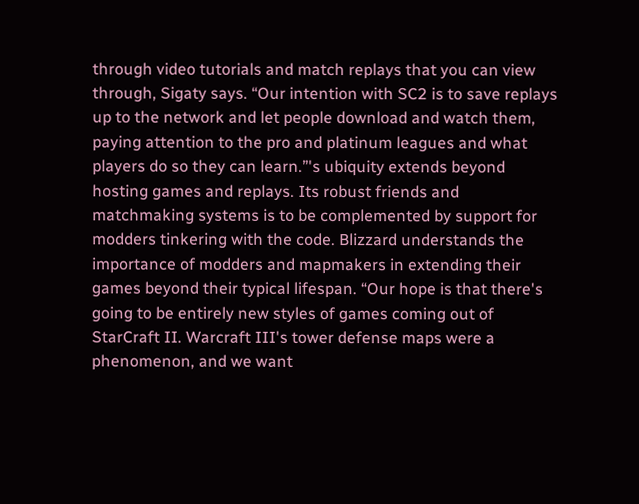through video tutorials and match replays that you can view through, Sigaty says. “Our intention with SC2 is to save replays up to the network and let people download and watch them, paying attention to the pro and platinum leagues and what players do so they can learn.”'s ubiquity extends beyond hosting games and replays. Its robust friends and matchmaking systems is to be complemented by support for modders tinkering with the code. Blizzard understands the importance of modders and mapmakers in extending their games beyond their typical lifespan. “Our hope is that there's going to be entirely new styles of games coming out of StarCraft II. Warcraft III's tower defense maps were a phenomenon, and we want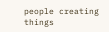people creating things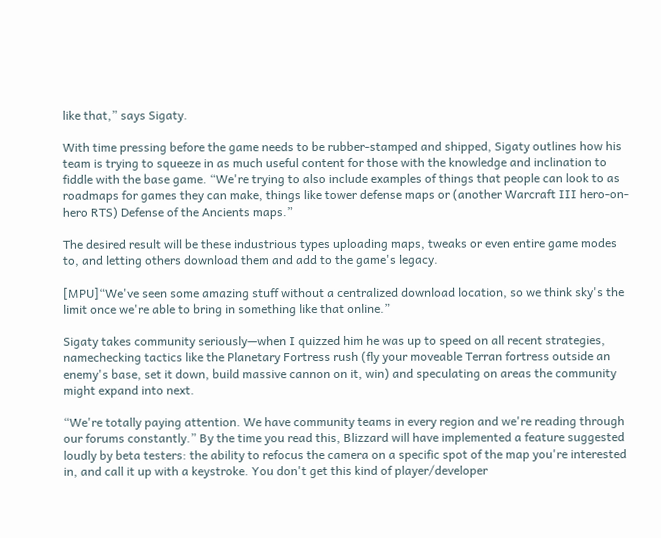like that,” says Sigaty.

With time pressing before the game needs to be rubber-stamped and shipped, Sigaty outlines how his team is trying to squeeze in as much useful content for those with the knowledge and inclination to fiddle with the base game. “We're trying to also include examples of things that people can look to as roadmaps for games they can make, things like tower defense maps or (another Warcraft III hero-on-hero RTS) Defense of the Ancients maps.”

The desired result will be these industrious types uploading maps, tweaks or even entire game modes to, and letting others download them and add to the game's legacy.

[MPU]“We've seen some amazing stuff without a centralized download location, so we think sky's the limit once we're able to bring in something like that online.”

Sigaty takes community seriously—when I quizzed him he was up to speed on all recent strategies, namechecking tactics like the Planetary Fortress rush (fly your moveable Terran fortress outside an enemy's base, set it down, build massive cannon on it, win) and speculating on areas the community might expand into next.

“We're totally paying attention. We have community teams in every region and we're reading through our forums constantly.” By the time you read this, Blizzard will have implemented a feature suggested loudly by beta testers: the ability to refocus the camera on a specific spot of the map you're interested in, and call it up with a keystroke. You don't get this kind of player/developer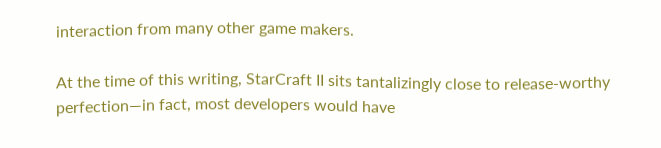interaction from many other game makers.

At the time of this writing, StarCraft II sits tantalizingly close to release-worthy perfection—in fact, most developers would have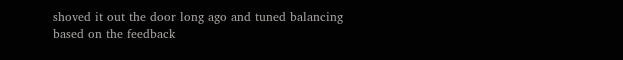shoved it out the door long ago and tuned balancing based on the feedback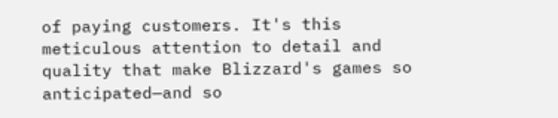of paying customers. It's this meticulous attention to detail and quality that make Blizzard's games so anticipated—and so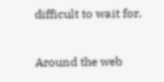difficult to wait for.

Around the web